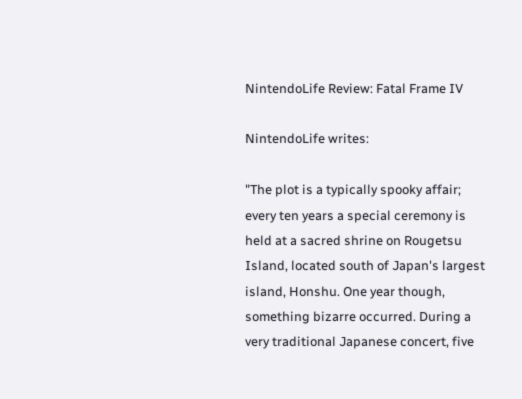NintendoLife Review: Fatal Frame IV

NintendoLife writes:

"The plot is a typically spooky affair; every ten years a special ceremony is held at a sacred shrine on Rougetsu Island, located south of Japan's largest island, Honshu. One year though, something bizarre occurred. During a very traditional Japanese concert, five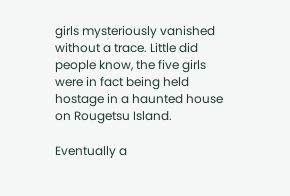girls mysteriously vanished without a trace. Little did people know, the five girls were in fact being held hostage in a haunted house on Rougetsu Island.

Eventually a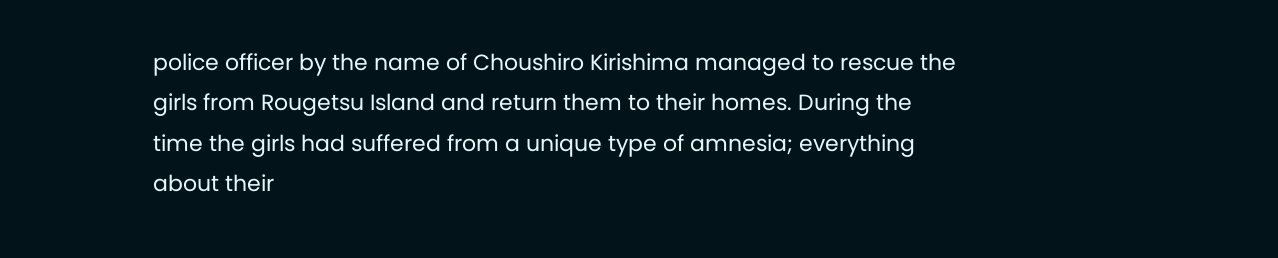police officer by the name of Choushiro Kirishima managed to rescue the girls from Rougetsu Island and return them to their homes. During the time the girls had suffered from a unique type of amnesia; everything about their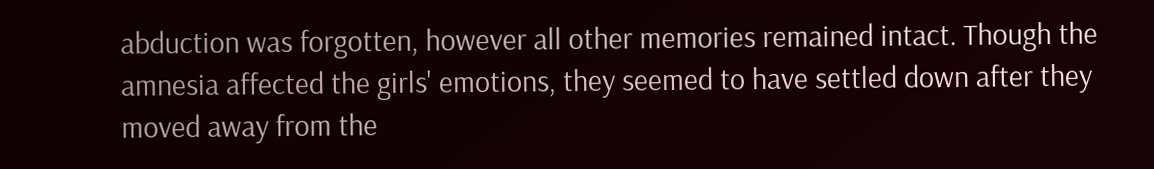abduction was forgotten, however all other memories remained intact. Though the amnesia affected the girls' emotions, they seemed to have settled down after they moved away from the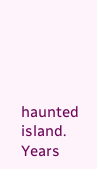haunted island. Years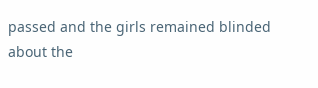passed and the girls remained blinded about the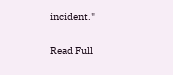incident."

Read Full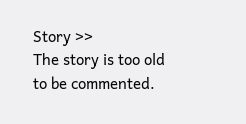Story >>
The story is too old to be commented.